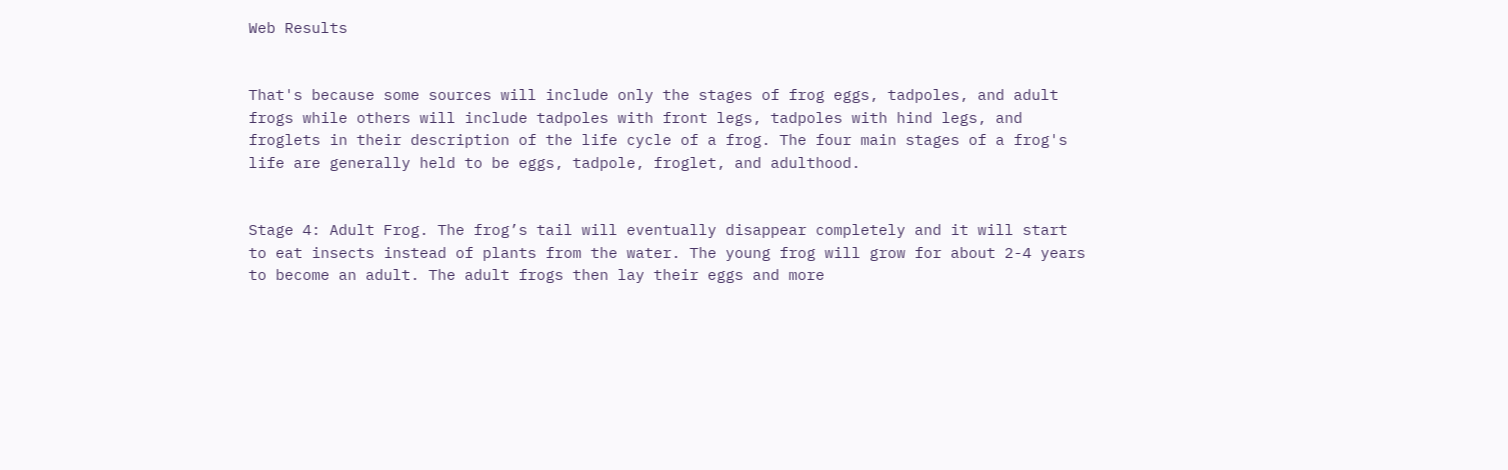Web Results


That's because some sources will include only the stages of frog eggs, tadpoles, and adult frogs while others will include tadpoles with front legs, tadpoles with hind legs, and froglets in their description of the life cycle of a frog. The four main stages of a frog's life are generally held to be eggs, tadpole, froglet, and adulthood.


Stage 4: Adult Frog. The frog’s tail will eventually disappear completely and it will start to eat insects instead of plants from the water. The young frog will grow for about 2-4 years to become an adult. The adult frogs then lay their eggs and more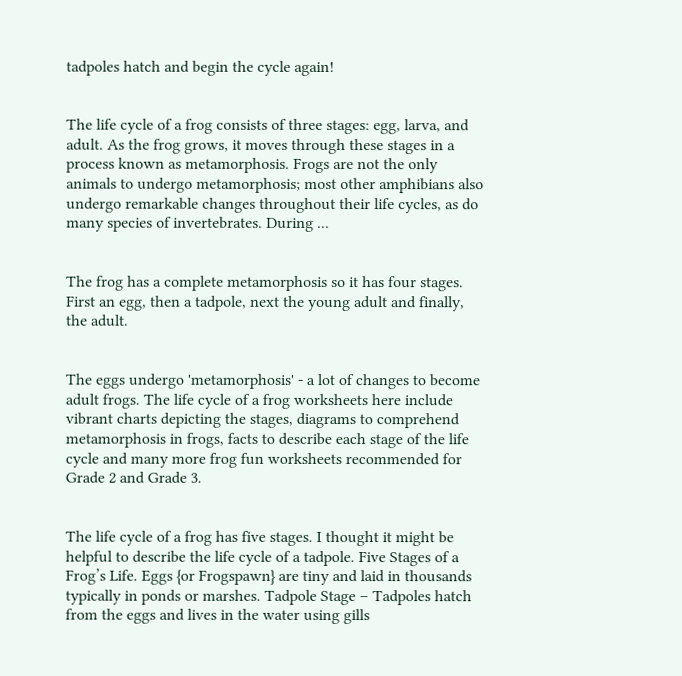tadpoles hatch and begin the cycle again!


The life cycle of a frog consists of three stages: egg, larva, and adult. As the frog grows, it moves through these stages in a process known as metamorphosis. Frogs are not the only animals to undergo metamorphosis; most other amphibians also undergo remarkable changes throughout their life cycles, as do many species of invertebrates. During ...


The frog has a complete metamorphosis so it has four stages. First an egg, then a tadpole, next the young adult and finally, the adult.


The eggs undergo 'metamorphosis' - a lot of changes to become adult frogs. The life cycle of a frog worksheets here include vibrant charts depicting the stages, diagrams to comprehend metamorphosis in frogs, facts to describe each stage of the life cycle and many more frog fun worksheets recommended for Grade 2 and Grade 3.


The life cycle of a frog has five stages. I thought it might be helpful to describe the life cycle of a tadpole. Five Stages of a Frog’s Life. Eggs {or Frogspawn} are tiny and laid in thousands typically in ponds or marshes. Tadpole Stage – Tadpoles hatch from the eggs and lives in the water using gills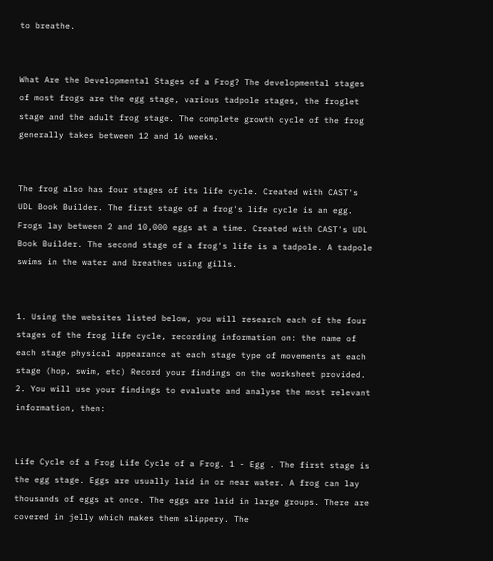to breathe.


What Are the Developmental Stages of a Frog? The developmental stages of most frogs are the egg stage, various tadpole stages, the froglet stage and the adult frog stage. The complete growth cycle of the frog generally takes between 12 and 16 weeks.


The frog also has four stages of its life cycle. Created with CAST's UDL Book Builder. The first stage of a frog's life cycle is an egg. Frogs lay between 2 and 10,000 eggs at a time. Created with CAST's UDL Book Builder. The second stage of a frog's life is a tadpole. A tadpole swims in the water and breathes using gills.


1. Using the websites listed below, you will research each of the four stages of the frog life cycle, recording information on: the name of each stage physical appearance at each stage type of movements at each stage (hop, swim, etc) Record your findings on the worksheet provided. 2. You will use your findings to evaluate and analyse the most relevant information, then:


Life Cycle of a Frog Life Cycle of a Frog. 1 - Egg . The first stage is the egg stage. Eggs are usually laid in or near water. A frog can lay thousands of eggs at once. The eggs are laid in large groups. There are covered in jelly which makes them slippery. The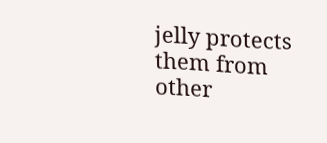jelly protects them from other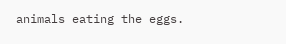animals eating the eggs.